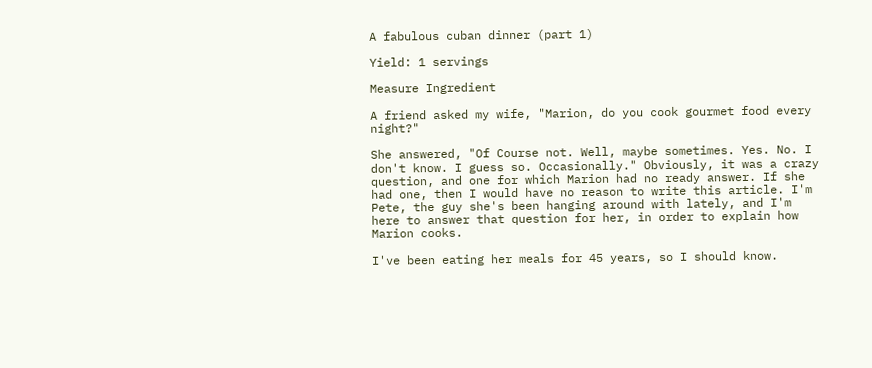A fabulous cuban dinner (part 1)

Yield: 1 servings

Measure Ingredient

A friend asked my wife, "Marion, do you cook gourmet food every night?"

She answered, "Of Course not. Well, maybe sometimes. Yes. No. I don't know. I guess so. Occasionally." Obviously, it was a crazy question, and one for which Marion had no ready answer. If she had one, then I would have no reason to write this article. I'm Pete, the guy she's been hanging around with lately, and I'm here to answer that question for her, in order to explain how Marion cooks.

I've been eating her meals for 45 years, so I should know.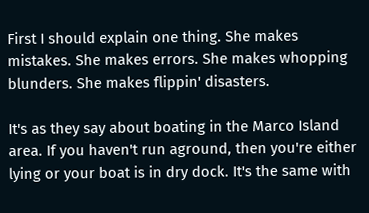First I should explain one thing. She makes mistakes. She makes errors. She makes whopping blunders. She makes flippin' disasters.

It's as they say about boating in the Marco Island area. If you haven't run aground, then you're either lying or your boat is in dry dock. It's the same with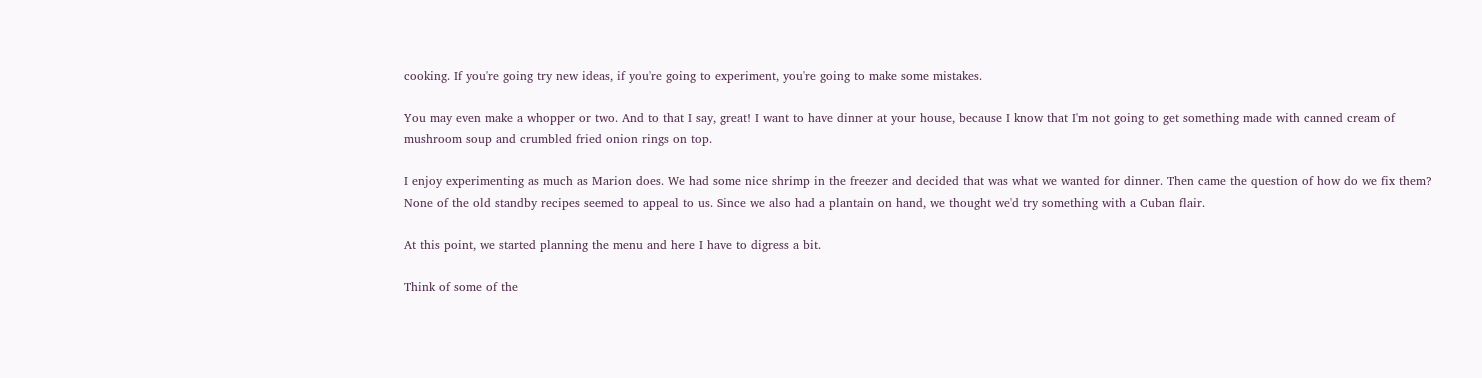cooking. If you're going try new ideas, if you're going to experiment, you're going to make some mistakes.

You may even make a whopper or two. And to that I say, great! I want to have dinner at your house, because I know that I'm not going to get something made with canned cream of mushroom soup and crumbled fried onion rings on top.

I enjoy experimenting as much as Marion does. We had some nice shrimp in the freezer and decided that was what we wanted for dinner. Then came the question of how do we fix them? None of the old standby recipes seemed to appeal to us. Since we also had a plantain on hand, we thought we'd try something with a Cuban flair.

At this point, we started planning the menu and here I have to digress a bit.

Think of some of the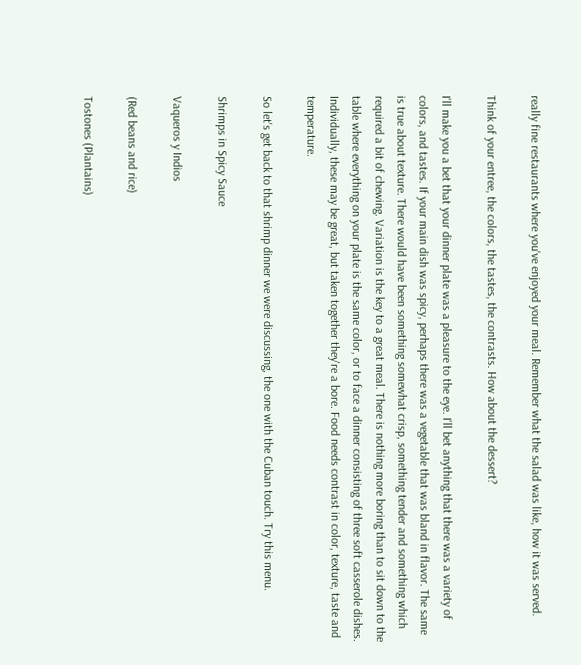really fine restaurants where you've enjoyed your meal. Remember what the salad was like, how it was served.

Think of your entree, the colors, the tastes, the contrasts. How about the dessert?

I'll make you a bet that your dinner plate was a pleasure to the eye. I'll bet anything that there was a variety of colors, and tastes. If your main dish was spicy, perhaps there was a vegetable that was bland in flavor. The same is true about texture. There would have been something somewhat crisp, something tender and something which required a bit of chewing. Variation is the key to a great meal. There is nothing more boring than to sit down to the table where everything on your plate is the same color, or to face a dinner consisting of three soft casserole dishes. Individually, these may be great, but taken together they're a bore. Food needs contrast in color, texture, taste and temperature.

So let's get back to that shrimp dinner we were discussing, the one with the Cuban touch. Try this menu.

Shrimps in Spicy Sauce

Vaqueros y Indios

(Red beans and rice)

Tostones (Plantains)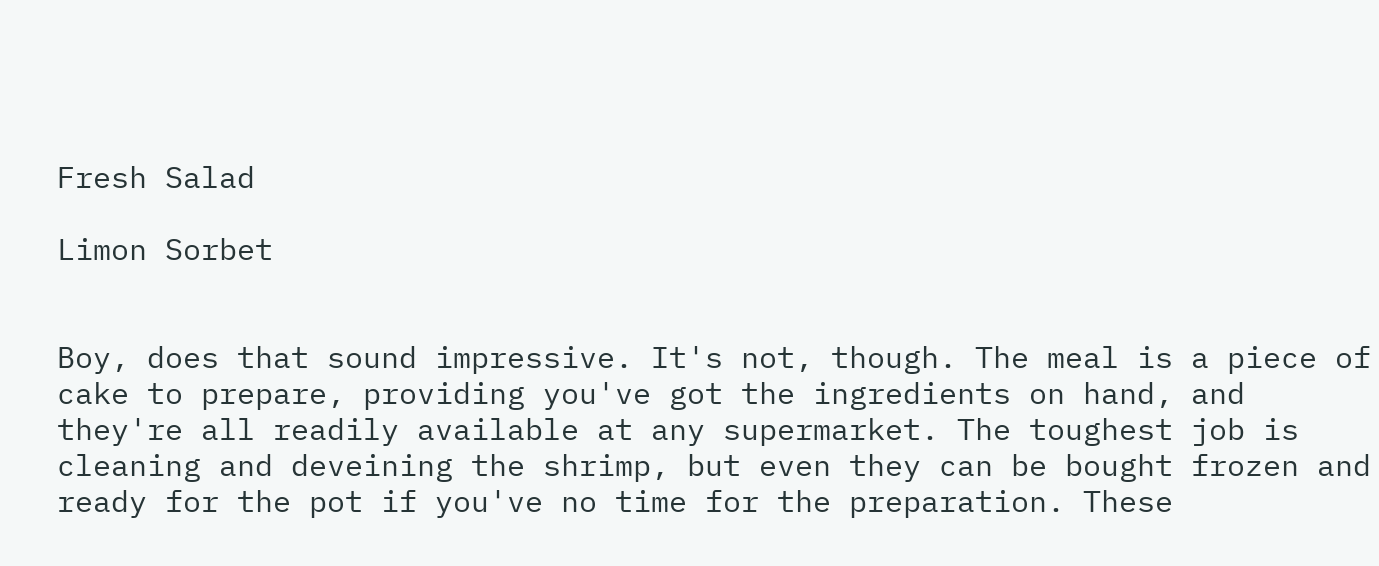Fresh Salad

Limon Sorbet


Boy, does that sound impressive. It's not, though. The meal is a piece of cake to prepare, providing you've got the ingredients on hand, and they're all readily available at any supermarket. The toughest job is cleaning and deveining the shrimp, but even they can be bought frozen and ready for the pot if you've no time for the preparation. These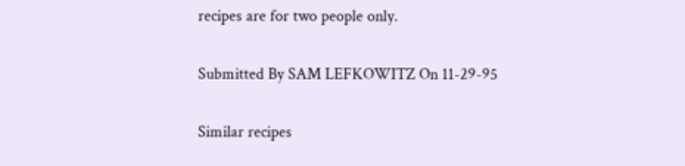recipes are for two people only.

Submitted By SAM LEFKOWITZ On 11-29-95

Similar recipes